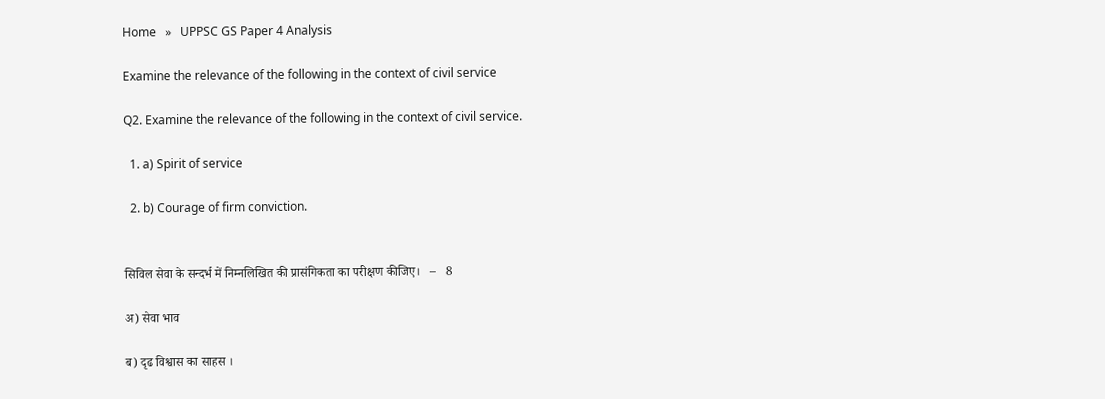Home   »   UPPSC GS Paper 4 Analysis

Examine the relevance of the following in the context of civil service

Q2. Examine the relevance of the following in the context of civil service.

  1. a) Spirit of service

  2. b) Courage of firm conviction.


सिविल सेवा के सन्दर्भ में निम्नलिखित की प्रासंगिकता का परीक्षण कीजिए।   –   8

अ) सेवा भाव

ब) दृढ विश्वास का साहस ।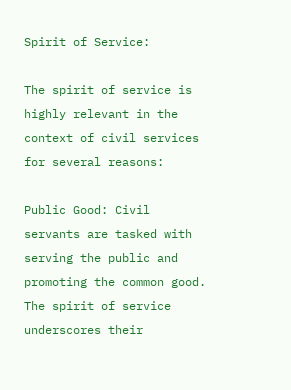Spirit of Service:

The spirit of service is highly relevant in the context of civil services for several reasons:

Public Good: Civil servants are tasked with serving the public and promoting the common good. The spirit of service underscores their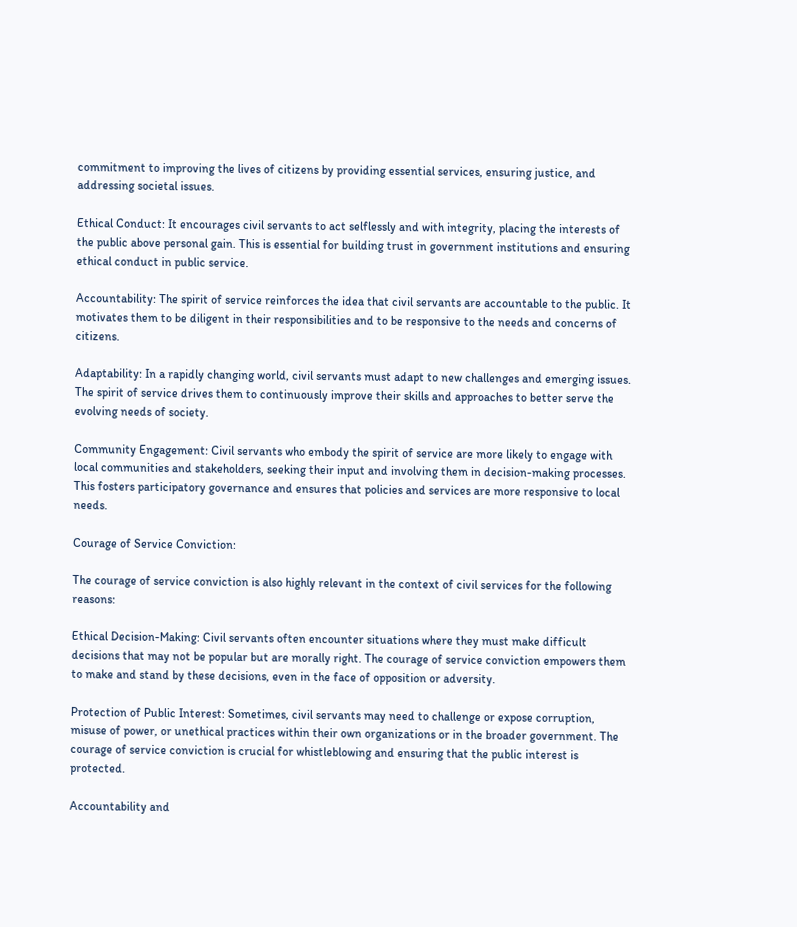commitment to improving the lives of citizens by providing essential services, ensuring justice, and addressing societal issues.

Ethical Conduct: It encourages civil servants to act selflessly and with integrity, placing the interests of the public above personal gain. This is essential for building trust in government institutions and ensuring ethical conduct in public service.

Accountability: The spirit of service reinforces the idea that civil servants are accountable to the public. It motivates them to be diligent in their responsibilities and to be responsive to the needs and concerns of citizens.

Adaptability: In a rapidly changing world, civil servants must adapt to new challenges and emerging issues. The spirit of service drives them to continuously improve their skills and approaches to better serve the evolving needs of society.

Community Engagement: Civil servants who embody the spirit of service are more likely to engage with local communities and stakeholders, seeking their input and involving them in decision-making processes. This fosters participatory governance and ensures that policies and services are more responsive to local needs.

Courage of Service Conviction:

The courage of service conviction is also highly relevant in the context of civil services for the following reasons:

Ethical Decision-Making: Civil servants often encounter situations where they must make difficult decisions that may not be popular but are morally right. The courage of service conviction empowers them to make and stand by these decisions, even in the face of opposition or adversity.

Protection of Public Interest: Sometimes, civil servants may need to challenge or expose corruption, misuse of power, or unethical practices within their own organizations or in the broader government. The courage of service conviction is crucial for whistleblowing and ensuring that the public interest is protected.

Accountability and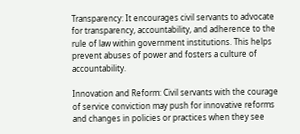Transparency: It encourages civil servants to advocate for transparency, accountability, and adherence to the rule of law within government institutions. This helps prevent abuses of power and fosters a culture of accountability.

Innovation and Reform: Civil servants with the courage of service conviction may push for innovative reforms and changes in policies or practices when they see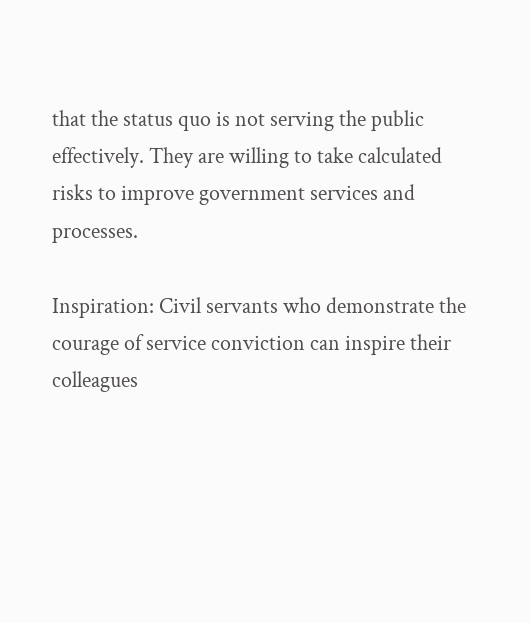that the status quo is not serving the public effectively. They are willing to take calculated risks to improve government services and processes.

Inspiration: Civil servants who demonstrate the courage of service conviction can inspire their colleagues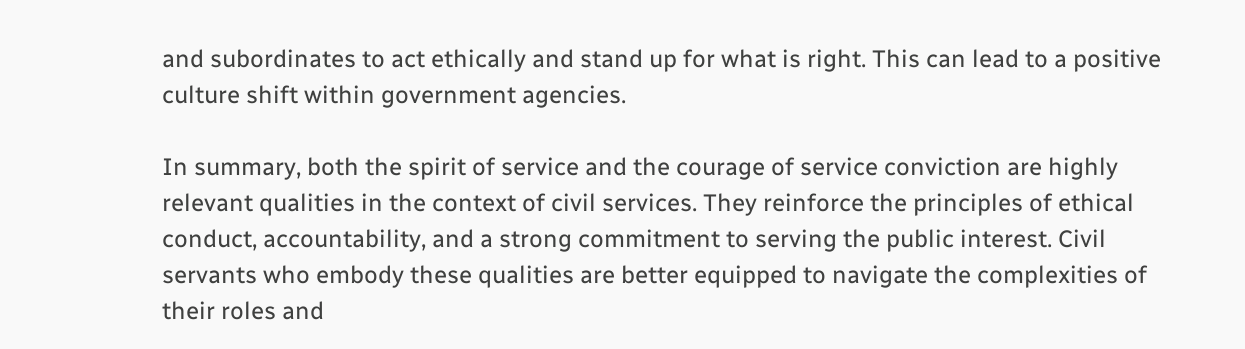and subordinates to act ethically and stand up for what is right. This can lead to a positive culture shift within government agencies.

In summary, both the spirit of service and the courage of service conviction are highly relevant qualities in the context of civil services. They reinforce the principles of ethical conduct, accountability, and a strong commitment to serving the public interest. Civil servants who embody these qualities are better equipped to navigate the complexities of their roles and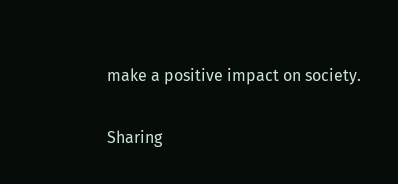make a positive impact on society.

Sharing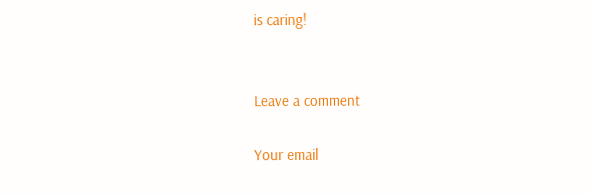is caring!


Leave a comment

Your email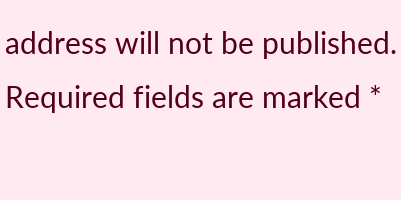address will not be published. Required fields are marked *